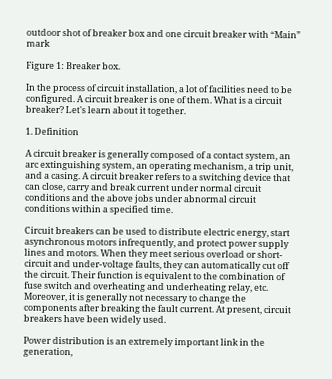outdoor shot of breaker box and one circuit breaker with “Main” mark

Figure 1: Breaker box.

In the process of circuit installation, a lot of facilities need to be configured. A circuit breaker is one of them. What is a circuit breaker? Let's learn about it together.

1. Definition

A circuit breaker is generally composed of a contact system, an arc extinguishing system, an operating mechanism, a trip unit, and a casing. A circuit breaker refers to a switching device that can close, carry and break current under normal circuit conditions and the above jobs under abnormal circuit conditions within a specified time.

Circuit breakers can be used to distribute electric energy, start asynchronous motors infrequently, and protect power supply lines and motors. When they meet serious overload or short-circuit and under-voltage faults, they can automatically cut off the circuit. Their function is equivalent to the combination of fuse switch and overheating and underheating relay, etc. Moreover, it is generally not necessary to change the components after breaking the fault current. At present, circuit breakers have been widely used.

Power distribution is an extremely important link in the generation,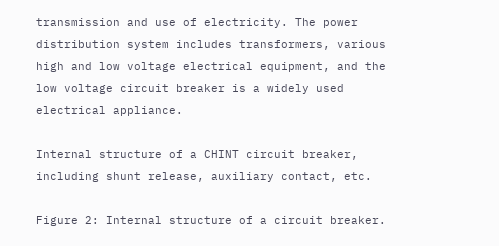transmission and use of electricity. The power distribution system includes transformers, various high and low voltage electrical equipment, and the low voltage circuit breaker is a widely used electrical appliance.

Internal structure of a CHINT circuit breaker, including shunt release, auxiliary contact, etc.

Figure 2: Internal structure of a circuit breaker.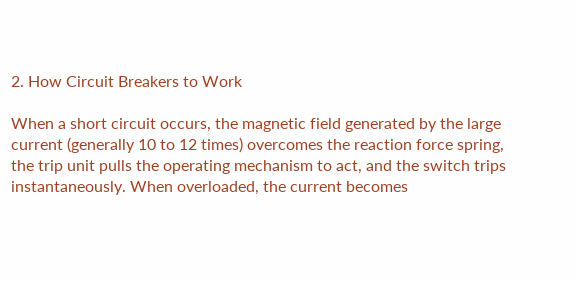2. How Circuit Breakers to Work

When a short circuit occurs, the magnetic field generated by the large current (generally 10 to 12 times) overcomes the reaction force spring, the trip unit pulls the operating mechanism to act, and the switch trips instantaneously. When overloaded, the current becomes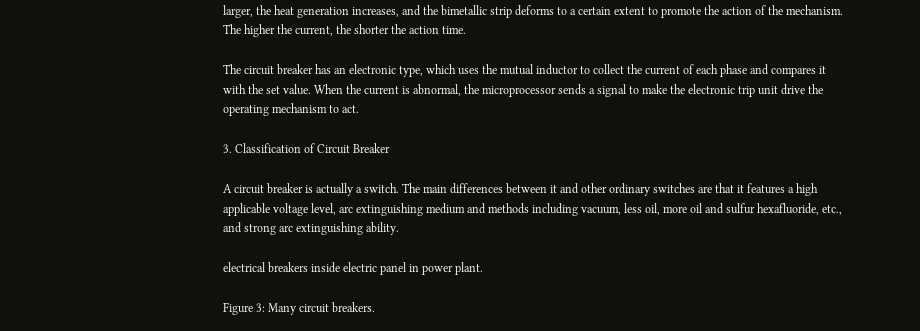larger, the heat generation increases, and the bimetallic strip deforms to a certain extent to promote the action of the mechanism. The higher the current, the shorter the action time.

The circuit breaker has an electronic type, which uses the mutual inductor to collect the current of each phase and compares it with the set value. When the current is abnormal, the microprocessor sends a signal to make the electronic trip unit drive the operating mechanism to act.

3. Classification of Circuit Breaker

A circuit breaker is actually a switch. The main differences between it and other ordinary switches are that it features a high applicable voltage level, arc extinguishing medium and methods including vacuum, less oil, more oil and sulfur hexafluoride, etc., and strong arc extinguishing ability.

electrical breakers inside electric panel in power plant.

Figure 3: Many circuit breakers.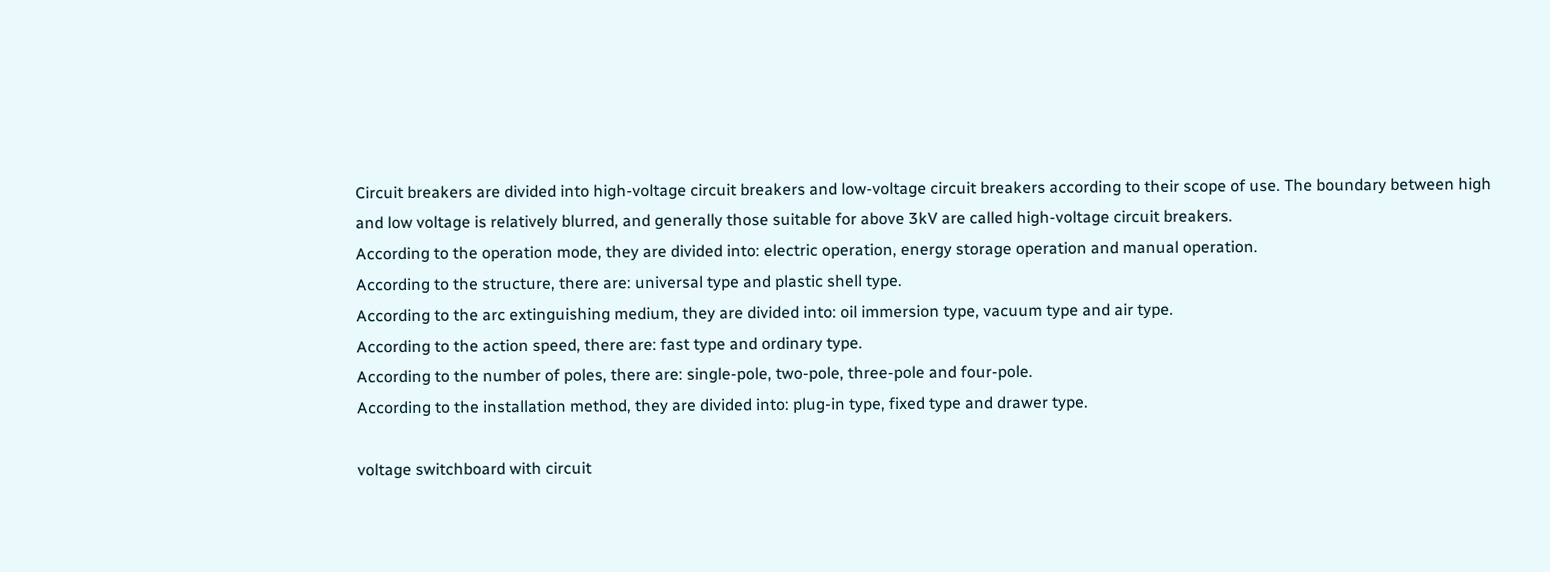Circuit breakers are divided into high-voltage circuit breakers and low-voltage circuit breakers according to their scope of use. The boundary between high and low voltage is relatively blurred, and generally those suitable for above 3kV are called high-voltage circuit breakers.
According to the operation mode, they are divided into: electric operation, energy storage operation and manual operation.
According to the structure, there are: universal type and plastic shell type.
According to the arc extinguishing medium, they are divided into: oil immersion type, vacuum type and air type.
According to the action speed, there are: fast type and ordinary type.
According to the number of poles, there are: single-pole, two-pole, three-pole and four-pole.
According to the installation method, they are divided into: plug-in type, fixed type and drawer type.

voltage switchboard with circuit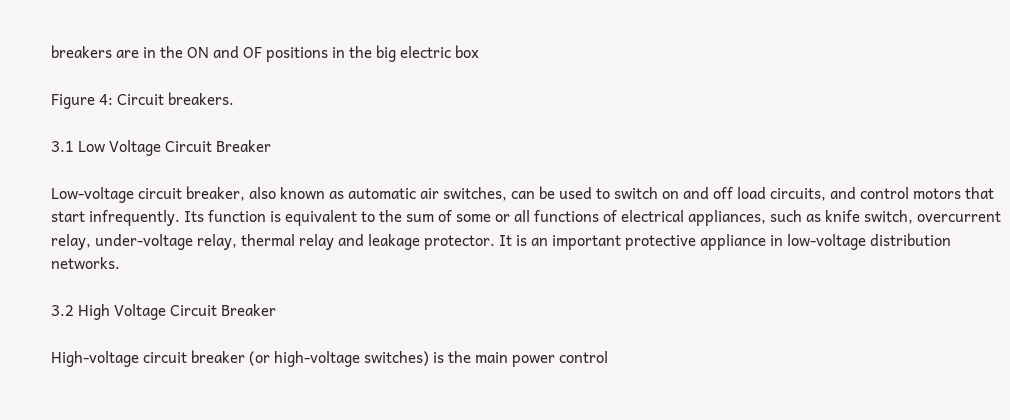breakers are in the ON and OF positions in the big electric box

Figure 4: Circuit breakers.

3.1 Low Voltage Circuit Breaker

Low-voltage circuit breaker, also known as automatic air switches, can be used to switch on and off load circuits, and control motors that start infrequently. Its function is equivalent to the sum of some or all functions of electrical appliances, such as knife switch, overcurrent relay, under-voltage relay, thermal relay and leakage protector. It is an important protective appliance in low-voltage distribution networks.

3.2 High Voltage Circuit Breaker

High-voltage circuit breaker (or high-voltage switches) is the main power control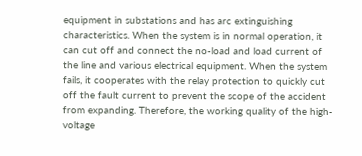equipment in substations and has arc extinguishing characteristics. When the system is in normal operation, it can cut off and connect the no-load and load current of the line and various electrical equipment. When the system fails, it cooperates with the relay protection to quickly cut off the fault current to prevent the scope of the accident from expanding. Therefore, the working quality of the high-voltage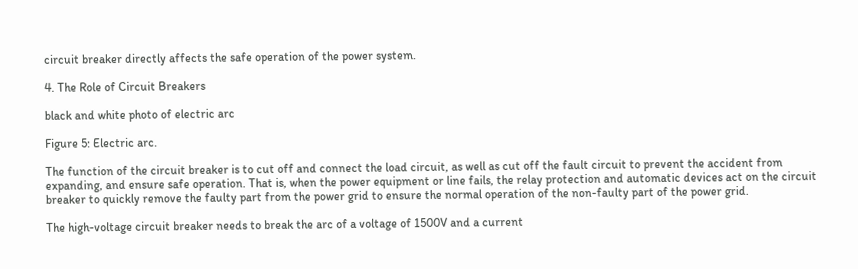circuit breaker directly affects the safe operation of the power system.

4. The Role of Circuit Breakers

black and white photo of electric arc

Figure 5: Electric arc.

The function of the circuit breaker is to cut off and connect the load circuit, as well as cut off the fault circuit to prevent the accident from expanding, and ensure safe operation. That is, when the power equipment or line fails, the relay protection and automatic devices act on the circuit breaker to quickly remove the faulty part from the power grid to ensure the normal operation of the non-faulty part of the power grid.

The high-voltage circuit breaker needs to break the arc of a voltage of 1500V and a current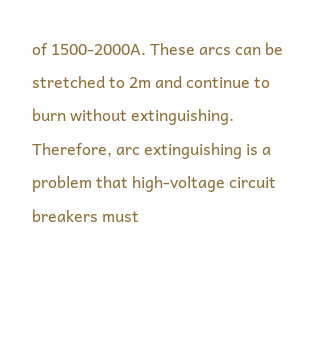of 1500-2000A. These arcs can be stretched to 2m and continue to burn without extinguishing. Therefore, arc extinguishing is a problem that high-voltage circuit breakers must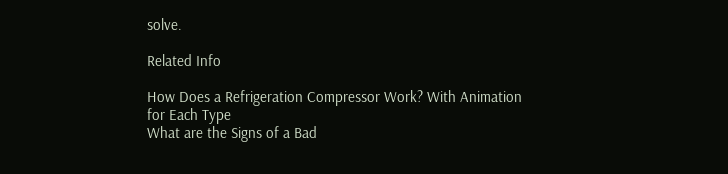solve.

Related Info

How Does a Refrigeration Compressor Work? With Animation for Each Type
What are the Signs of a Bad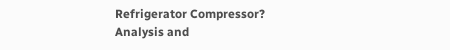Refrigerator Compressor?
Analysis and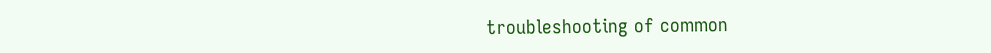troubleshooting of common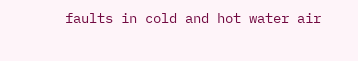faults in cold and hot water air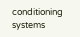conditioning systems